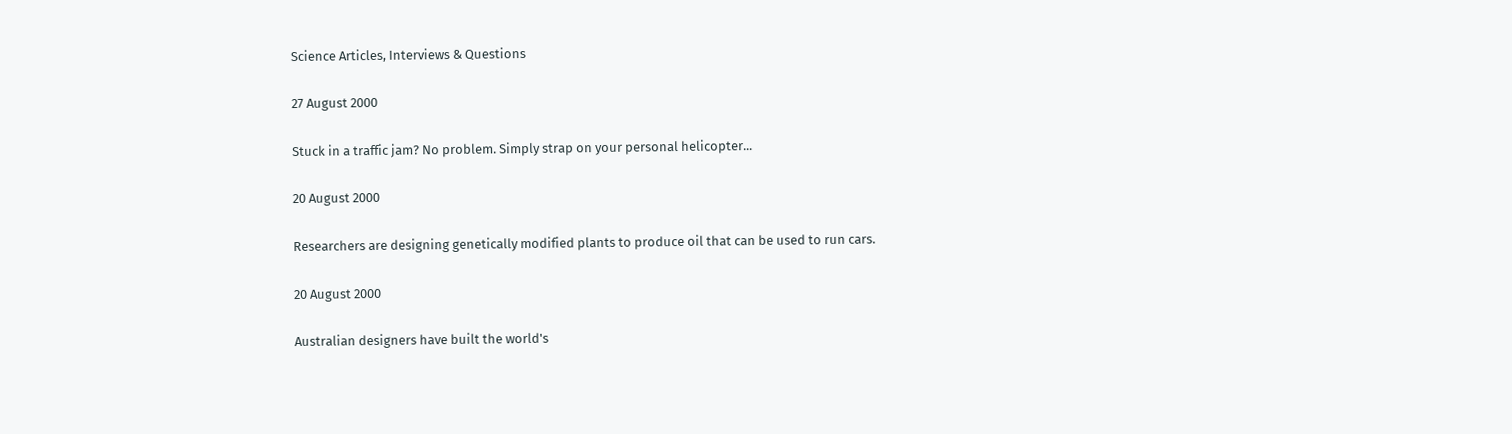Science Articles, Interviews & Questions

27 August 2000

Stuck in a traffic jam? No problem. Simply strap on your personal helicopter...

20 August 2000

Researchers are designing genetically modified plants to produce oil that can be used to run cars.

20 August 2000

Australian designers have built the world's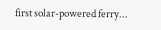first solar-powered ferry...